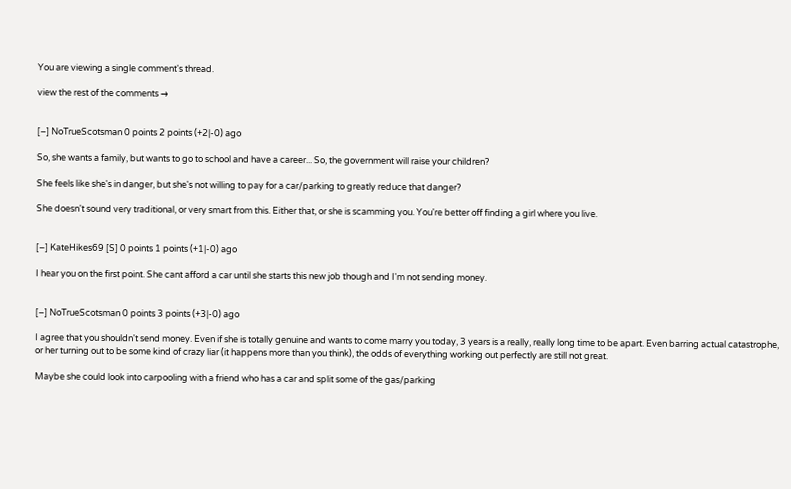You are viewing a single comment's thread.

view the rest of the comments →


[–] NoTrueScotsman 0 points 2 points (+2|-0) ago

So, she wants a family, but wants to go to school and have a career... So, the government will raise your children?

She feels like she's in danger, but she's not willing to pay for a car/parking to greatly reduce that danger?

She doesn't sound very traditional, or very smart from this. Either that, or she is scamming you. You're better off finding a girl where you live.


[–] KateHikes69 [S] 0 points 1 points (+1|-0) ago

I hear you on the first point. She cant afford a car until she starts this new job though and I'm not sending money.


[–] NoTrueScotsman 0 points 3 points (+3|-0) ago

I agree that you shouldn't send money. Even if she is totally genuine and wants to come marry you today, 3 years is a really, really long time to be apart. Even barring actual catastrophe, or her turning out to be some kind of crazy liar (it happens more than you think), the odds of everything working out perfectly are still not great.

Maybe she could look into carpooling with a friend who has a car and split some of the gas/parking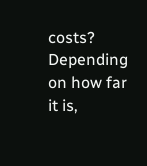costs? Depending on how far it is,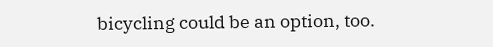bicycling could be an option, too.